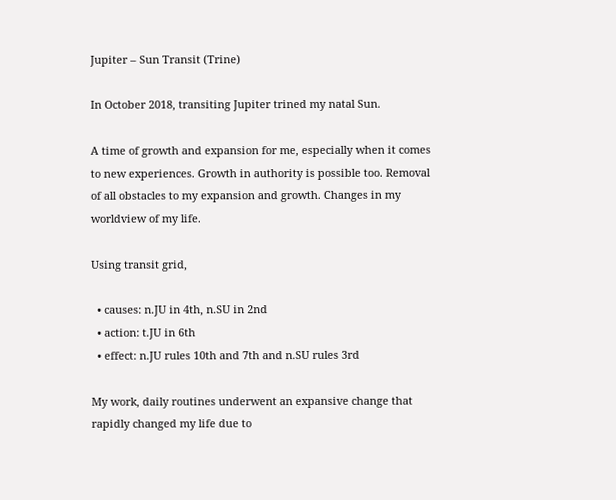Jupiter – Sun Transit (Trine)

In October 2018, transiting Jupiter trined my natal Sun.

A time of growth and expansion for me, especially when it comes to new experiences. Growth in authority is possible too. Removal of all obstacles to my expansion and growth. Changes in my worldview of my life.

Using transit grid,

  • causes: n.JU in 4th, n.SU in 2nd
  • action: t.JU in 6th
  • effect: n.JU rules 10th and 7th and n.SU rules 3rd

My work, daily routines underwent an expansive change that rapidly changed my life due to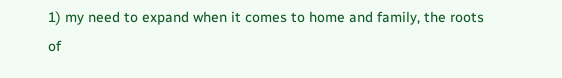1) my need to expand when it comes to home and family, the roots of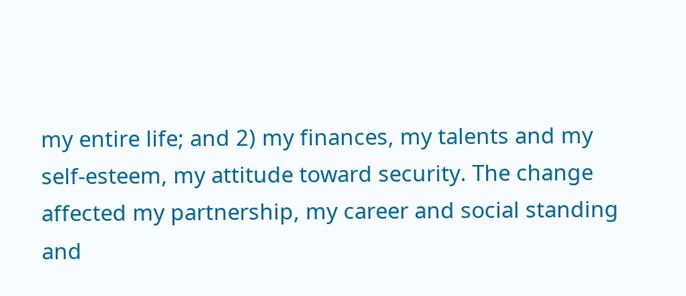my entire life; and 2) my finances, my talents and my self-esteem, my attitude toward security. The change affected my partnership, my career and social standing and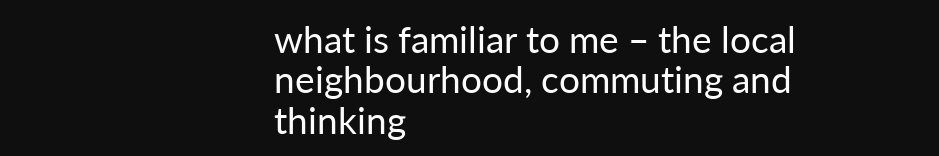what is familiar to me – the local neighbourhood, commuting and thinking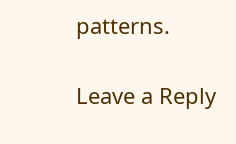patterns.

Leave a Reply